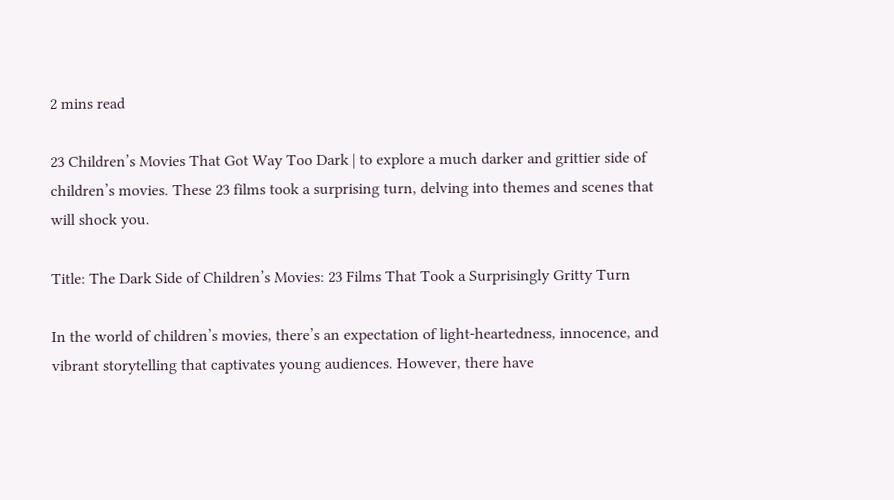2 mins read

23 Children’s Movies That Got Way Too Dark | to explore a much darker and grittier side of children’s movies. These 23 films took a surprising turn, delving into themes and scenes that will shock you.

Title: The Dark Side of Children’s Movies: 23 Films That Took a Surprisingly Gritty Turn

In the world of children’s movies, there’s an expectation of light-heartedness, innocence, and vibrant storytelling that captivates young audiences. However, there have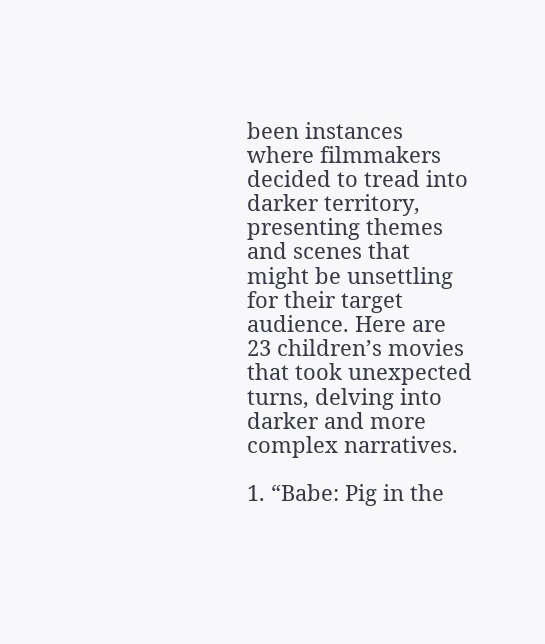been instances where filmmakers decided to tread into darker territory, presenting themes and scenes that might be unsettling for their target audience. Here are 23 children’s movies that took unexpected turns, delving into darker and more complex narratives.

1. “Babe: Pig in the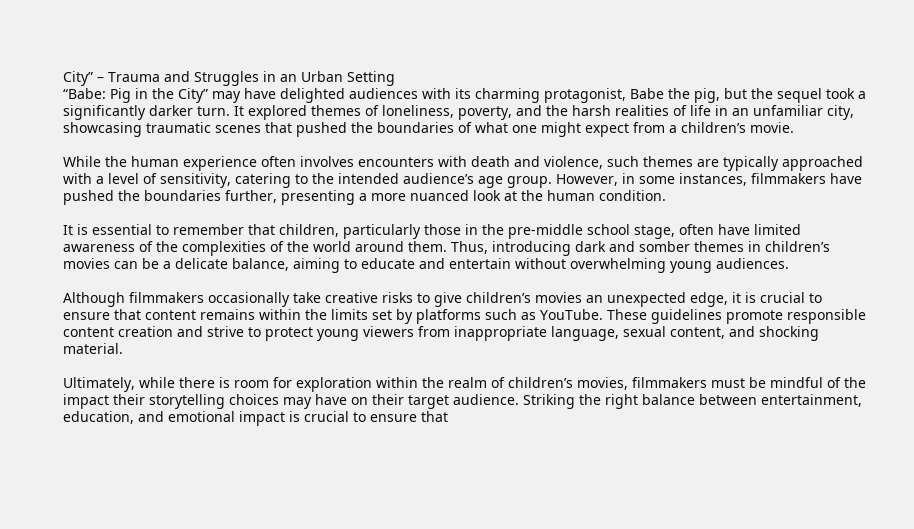City” – Trauma and Struggles in an Urban Setting
“Babe: Pig in the City” may have delighted audiences with its charming protagonist, Babe the pig, but the sequel took a significantly darker turn. It explored themes of loneliness, poverty, and the harsh realities of life in an unfamiliar city, showcasing traumatic scenes that pushed the boundaries of what one might expect from a children’s movie.

While the human experience often involves encounters with death and violence, such themes are typically approached with a level of sensitivity, catering to the intended audience’s age group. However, in some instances, filmmakers have pushed the boundaries further, presenting a more nuanced look at the human condition.

It is essential to remember that children, particularly those in the pre-middle school stage, often have limited awareness of the complexities of the world around them. Thus, introducing dark and somber themes in children’s movies can be a delicate balance, aiming to educate and entertain without overwhelming young audiences.

Although filmmakers occasionally take creative risks to give children’s movies an unexpected edge, it is crucial to ensure that content remains within the limits set by platforms such as YouTube. These guidelines promote responsible content creation and strive to protect young viewers from inappropriate language, sexual content, and shocking material.

Ultimately, while there is room for exploration within the realm of children’s movies, filmmakers must be mindful of the impact their storytelling choices may have on their target audience. Striking the right balance between entertainment, education, and emotional impact is crucial to ensure that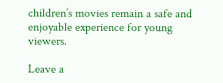children’s movies remain a safe and enjoyable experience for young viewers.

Leave a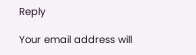Reply

Your email address will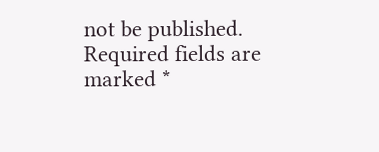not be published. Required fields are marked *